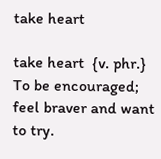take heart

take heart  {v. phr.}
To be encouraged; feel braver and want to try.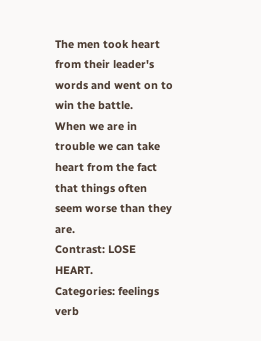The men took heart from their leader's words and went on to win the battle.
When we are in trouble we can take heart from the fact that things often seem worse than they are.
Contrast: LOSE HEART.
Categories: feelings verb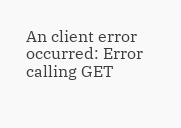An client error occurred: Error calling GET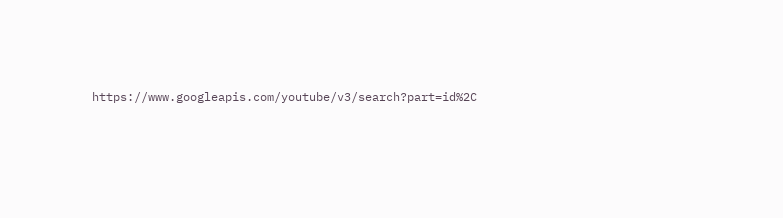https://www.googleapis.com/youtube/v3/search?part=id%2C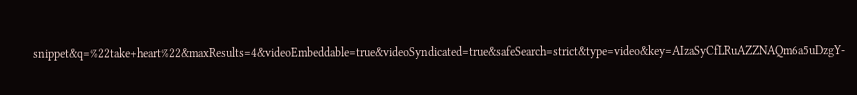snippet&q=%22take+heart%22&maxResults=4&videoEmbeddable=true&videoSyndicated=true&safeSearch=strict&type=video&key=AIzaSyCfLRuAZZNAQm6a5uDzgY-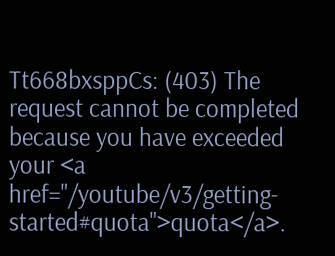Tt668bxsppCs: (403) The request cannot be completed because you have exceeded your <a href="/youtube/v3/getting-started#quota">quota</a>.